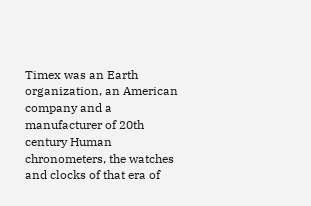Timex was an Earth organization, an American company and a manufacturer of 20th century Human chronometers, the watches and clocks of that era of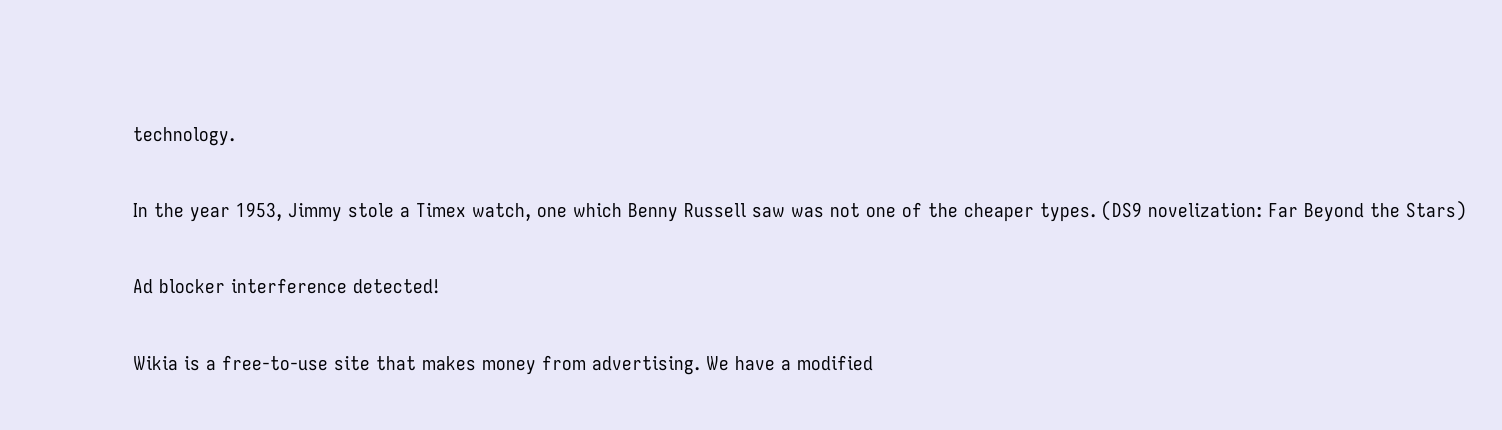technology.

In the year 1953, Jimmy stole a Timex watch, one which Benny Russell saw was not one of the cheaper types. (DS9 novelization: Far Beyond the Stars)

Ad blocker interference detected!

Wikia is a free-to-use site that makes money from advertising. We have a modified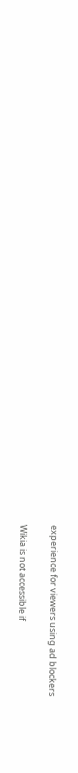experience for viewers using ad blockers

Wikia is not accessible if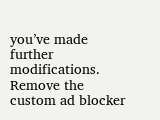you’ve made further modifications. Remove the custom ad blocker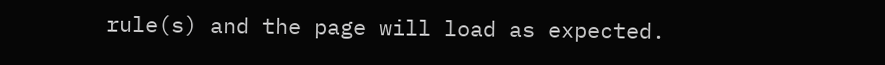rule(s) and the page will load as expected.